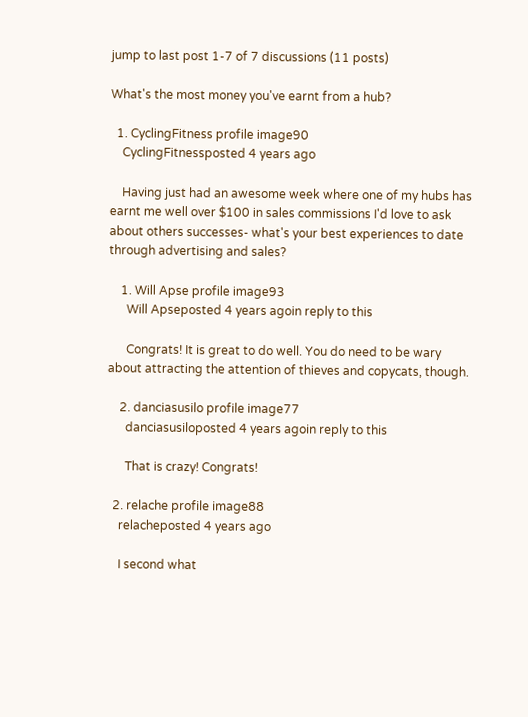jump to last post 1-7 of 7 discussions (11 posts)

What's the most money you've earnt from a hub?

  1. CyclingFitness profile image90
    CyclingFitnessposted 4 years ago

    Having just had an awesome week where one of my hubs has earnt me well over $100 in sales commissions I'd love to ask about others successes- what's your best experiences to date through advertising and sales?

    1. Will Apse profile image93
      Will Apseposted 4 years agoin reply to this

      Congrats! It is great to do well. You do need to be wary about attracting the attention of thieves and copycats, though.

    2. danciasusilo profile image77
      danciasusiloposted 4 years agoin reply to this

      That is crazy! Congrats!

  2. relache profile image88
    relacheposted 4 years ago

    I second what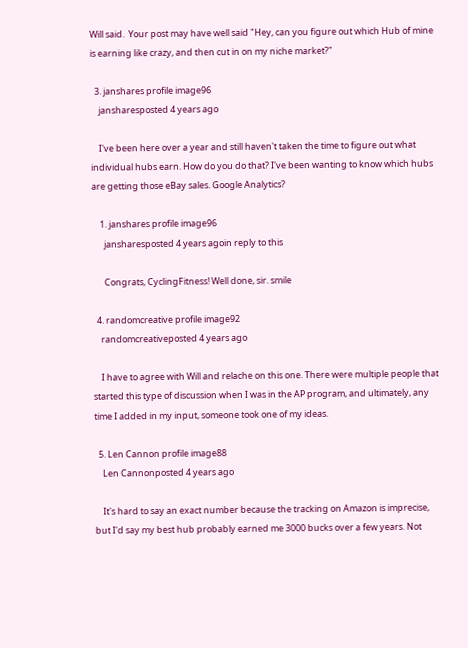Will said.  Your post may have well said "Hey, can you figure out which Hub of mine is earning like crazy, and then cut in on my niche market?"

  3. janshares profile image96
    jansharesposted 4 years ago

    I've been here over a year and still haven't taken the time to figure out what individual hubs earn. How do you do that? I've been wanting to know which hubs are getting those eBay sales. Google Analytics?

    1. janshares profile image96
      jansharesposted 4 years agoin reply to this

      Congrats, CyclingFitness! Well done, sir. smile

  4. randomcreative profile image92
    randomcreativeposted 4 years ago

    I have to agree with Will and relache on this one. There were multiple people that started this type of discussion when I was in the AP program, and ultimately, any time I added in my input, someone took one of my ideas.

  5. Len Cannon profile image88
    Len Cannonposted 4 years ago

    It's hard to say an exact number because the tracking on Amazon is imprecise, but I'd say my best hub probably earned me 3000 bucks over a few years. Not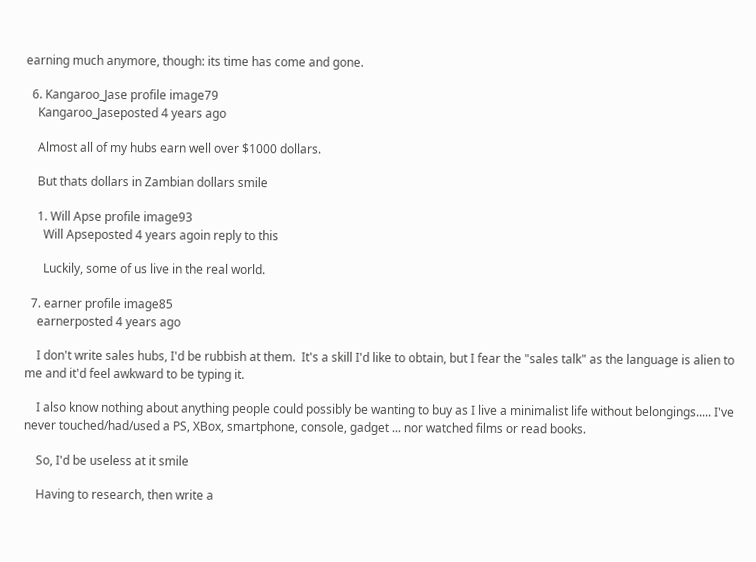earning much anymore, though: its time has come and gone.

  6. Kangaroo_Jase profile image79
    Kangaroo_Jaseposted 4 years ago

    Almost all of my hubs earn well over $1000 dollars.

    But thats dollars in Zambian dollars smile

    1. Will Apse profile image93
      Will Apseposted 4 years agoin reply to this

      Luckily, some of us live in the real world.

  7. earner profile image85
    earnerposted 4 years ago

    I don't write sales hubs, I'd be rubbish at them.  It's a skill I'd like to obtain, but I fear the "sales talk" as the language is alien to me and it'd feel awkward to be typing it.

    I also know nothing about anything people could possibly be wanting to buy as I live a minimalist life without belongings..... I've never touched/had/used a PS, XBox, smartphone, console, gadget ... nor watched films or read books.

    So, I'd be useless at it smile

    Having to research, then write a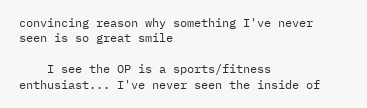convincing reason why something I've never seen is so great smile

    I see the OP is a sports/fitness enthusiast... I've never seen the inside of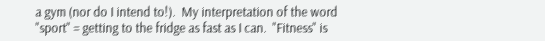a gym (nor do I intend to!).  My interpretation of the word "sport" = getting to the fridge as fast as I can.  "Fitness" is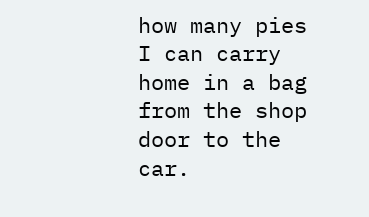how many pies I can carry home in a bag from the shop door to the car.